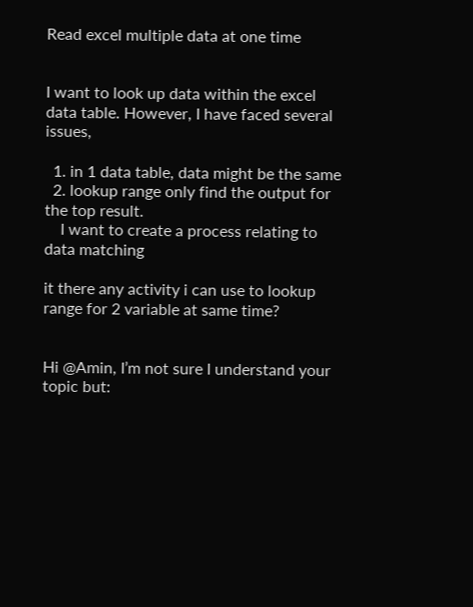Read excel multiple data at one time


I want to look up data within the excel data table. However, I have faced several issues,

  1. in 1 data table, data might be the same
  2. lookup range only find the output for the top result.
    I want to create a process relating to data matching

it there any activity i can use to lookup range for 2 variable at same time?


Hi @Amin, I’m not sure I understand your topic but: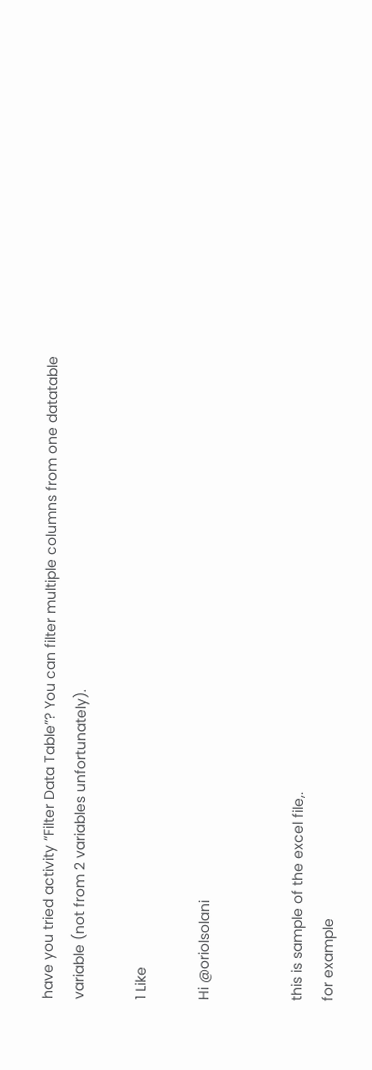have you tried activity “Filter Data Table”? You can filter multiple columns from one datatable variable (not from 2 variables unfortunately).

1 Like

Hi @oriolsolani


this is sample of the excel file,.
for example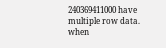240369411000 have multiple row data.
when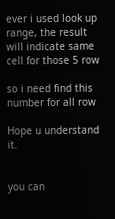ever i used look up range, the result will indicate same cell for those 5 row

so i need find this number for all row

Hope u understand it.


you can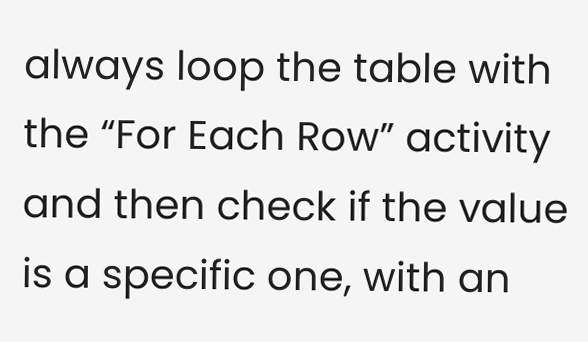always loop the table with the “For Each Row” activity and then check if the value is a specific one, with an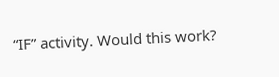“IF” activity. Would this work?